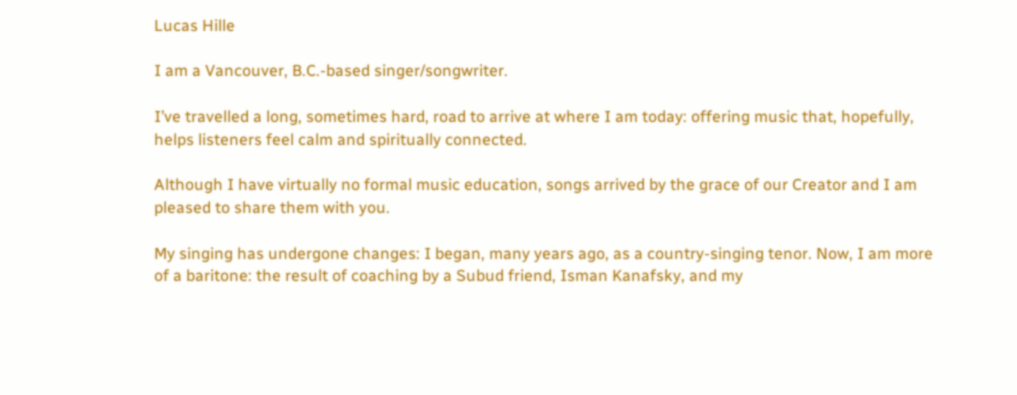Lucas Hille

I am a Vancouver, B.C.-based singer/songwriter.

I’ve travelled a long, sometimes hard, road to arrive at where I am today: offering music that, hopefully, helps listeners feel calm and spiritually connected.

Although I have virtually no formal music education, songs arrived by the grace of our Creator and I am pleased to share them with you.

My singing has undergone changes: I began, many years ago, as a country-singing tenor. Now, I am more of a baritone: the result of coaching by a Subud friend, Isman Kanafsky, and my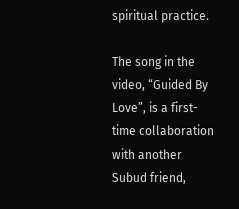spiritual practice.

The song in the video, “Guided By Love”, is a first-time collaboration with another Subud friend,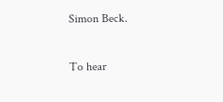Simon Beck.

To hear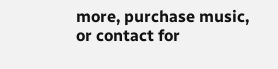more, purchase music, or contact for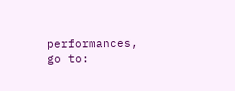performances, go to: